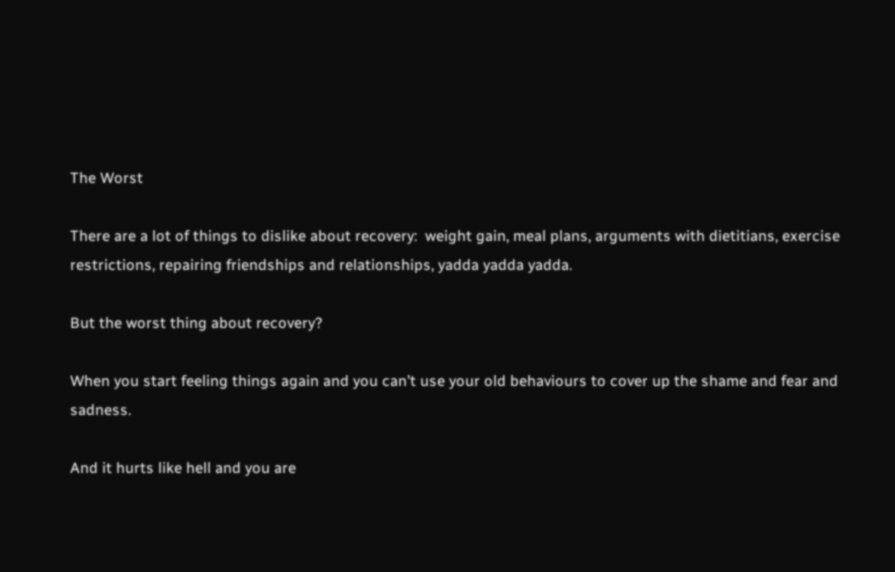The Worst

There are a lot of things to dislike about recovery:  weight gain, meal plans, arguments with dietitians, exercise restrictions, repairing friendships and relationships, yadda yadda yadda.

But the worst thing about recovery?

When you start feeling things again and you can’t use your old behaviours to cover up the shame and fear and sadness.

And it hurts like hell and you are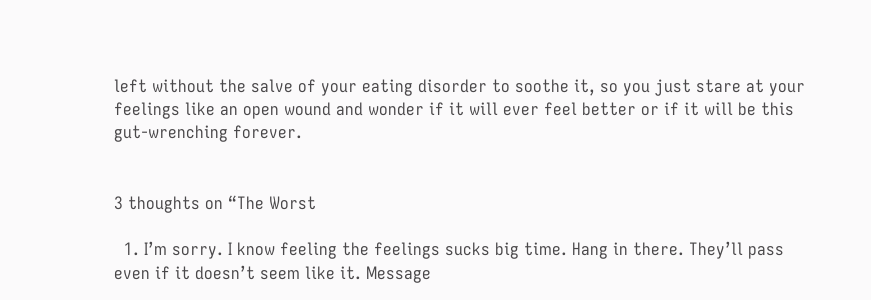left without the salve of your eating disorder to soothe it, so you just stare at your feelings like an open wound and wonder if it will ever feel better or if it will be this gut-wrenching forever.


3 thoughts on “The Worst

  1. I’m sorry. I know feeling the feelings sucks big time. Hang in there. They’ll pass even if it doesn’t seem like it. Message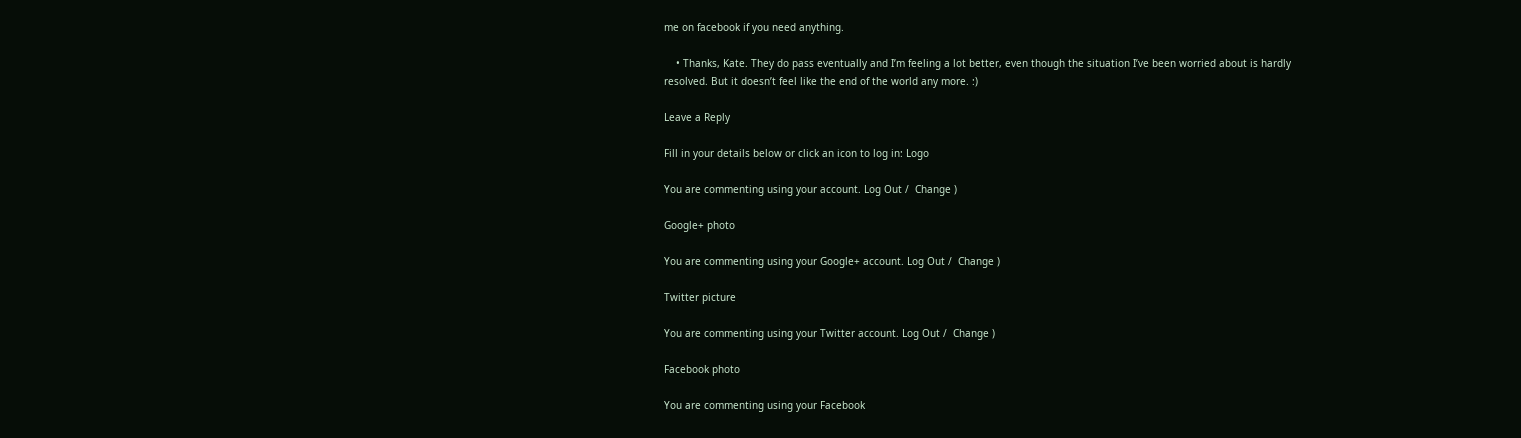me on facebook if you need anything.

    • Thanks, Kate. They do pass eventually and I’m feeling a lot better, even though the situation I’ve been worried about is hardly resolved. But it doesn’t feel like the end of the world any more. :)

Leave a Reply

Fill in your details below or click an icon to log in: Logo

You are commenting using your account. Log Out /  Change )

Google+ photo

You are commenting using your Google+ account. Log Out /  Change )

Twitter picture

You are commenting using your Twitter account. Log Out /  Change )

Facebook photo

You are commenting using your Facebook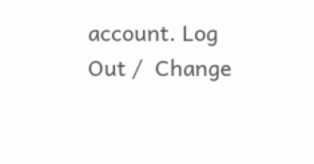account. Log Out /  Change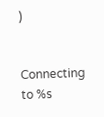)


Connecting to %s